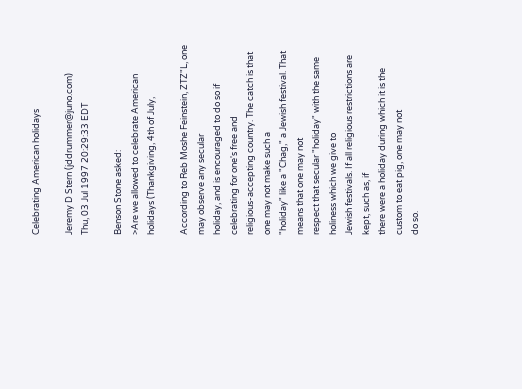Celebrating American holidays

Jeremy D Stern (jddrummer@juno.com)
Thu, 03 Jul 1997 20:29:33 EDT

Benson Stone asked:
>Are we allowed to celebrate American holidays (Thankgiving, 4th of July,

According to Reb Moshe Feinstein, ZTZ"L, one may observe any secular
holiday, and is encouraged to do so if celebrating for one's free and
religious-accepting country. The catch is that one may not make such a
"holiday" like a "Chag," a Jewish festival. That means that one may not
respect that secular "holiday" with the same holiness which we give to
Jewish festivals. If all religious restrictions are kept, such as, if
there were a holiday during which it is the custom to eat pig, one may not
do so.